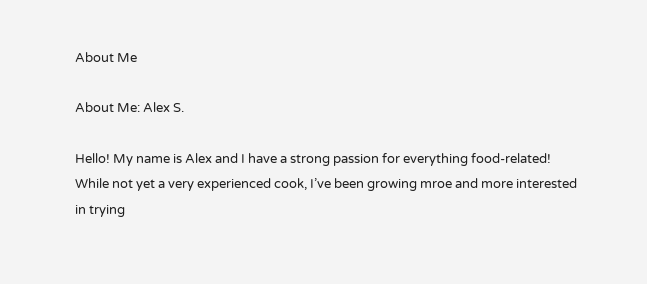About Me

About Me: Alex S.

Hello! My name is Alex and I have a strong passion for everything food-related! While not yet a very experienced cook, I’ve been growing mroe and more interested in trying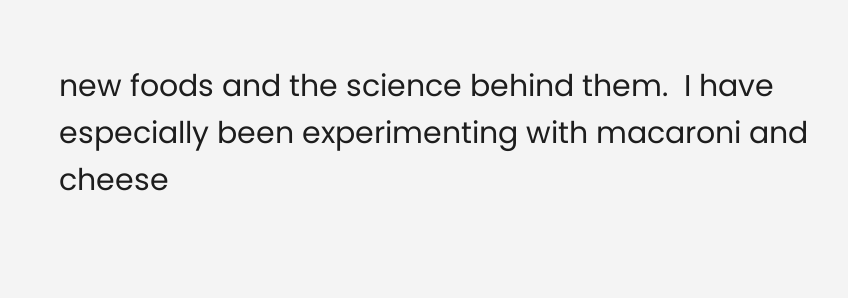new foods and the science behind them.  I have especially been experimenting with macaroni and cheese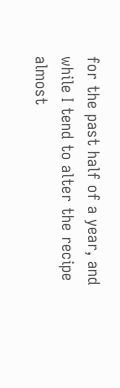for the past half of a year, and while I tend to alter the recipe almost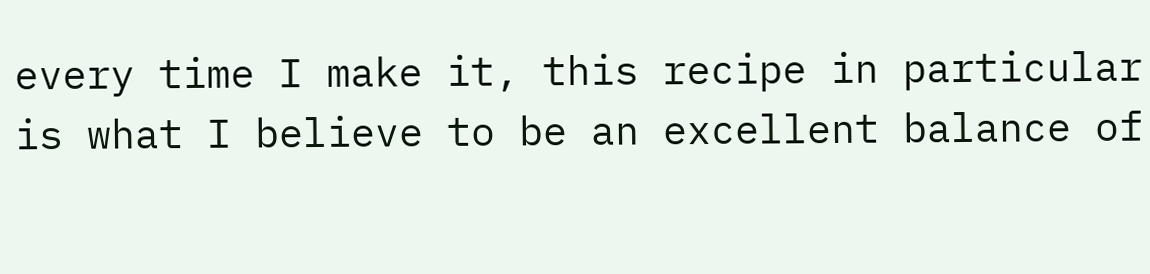every time I make it, this recipe in particular is what I believe to be an excellent balance of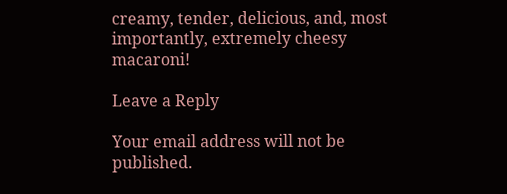creamy, tender, delicious, and, most importantly, extremely cheesy macaroni!

Leave a Reply

Your email address will not be published.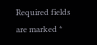Required fields are marked *